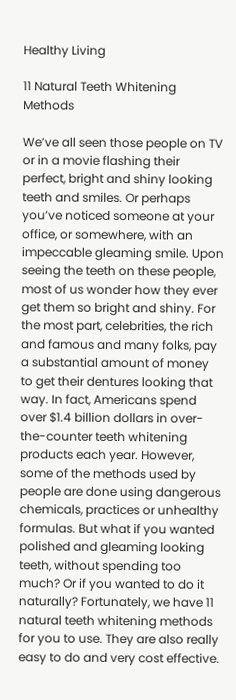Healthy Living

11 Natural Teeth Whitening Methods

We’ve all seen those people on TV or in a movie flashing their perfect, bright and shiny looking teeth and smiles. Or perhaps you’ve noticed someone at your office, or somewhere, with an impeccable gleaming smile. Upon seeing the teeth on these people, most of us wonder how they ever get them so bright and shiny. For the most part, celebrities, the rich and famous and many folks, pay a substantial amount of money to get their dentures looking that way. In fact, Americans spend over $1.4 billion dollars in over-the-counter teeth whitening products each year. However, some of the methods used by people are done using dangerous chemicals, practices or unhealthy formulas. But what if you wanted polished and gleaming looking teeth, without spending too much? Or if you wanted to do it naturally? Fortunately, we have 11 natural teeth whitening methods for you to use. They are also really easy to do and very cost effective.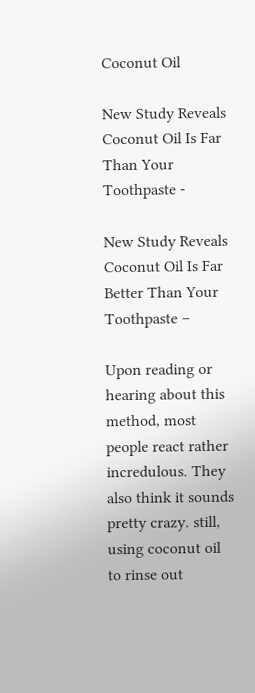Coconut Oil

New Study Reveals Coconut Oil Is Far Than Your Toothpaste -

New Study Reveals Coconut Oil Is Far Better Than Your Toothpaste –

Upon reading or hearing about this method, most people react rather incredulous. They also think it sounds pretty crazy. still, using coconut oil to rinse out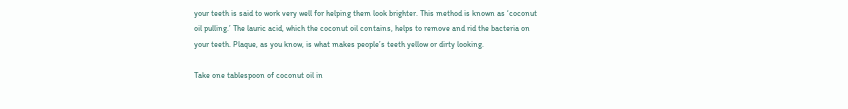your teeth is said to work very well for helping them look brighter. This method is known as ‘coconut oil pulling.’ The lauric acid, which the coconut oil contains, helps to remove and rid the bacteria on your teeth. Plaque, as you know, is what makes people’s teeth yellow or dirty looking.

Take one tablespoon of coconut oil in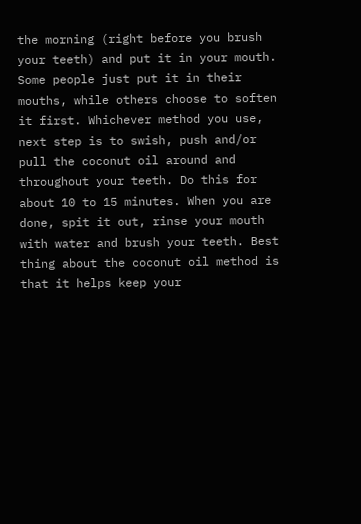the morning (right before you brush your teeth) and put it in your mouth. Some people just put it in their mouths, while others choose to soften it first. Whichever method you use, next step is to swish, push and/or pull the coconut oil around and throughout your teeth. Do this for about 10 to 15 minutes. When you are done, spit it out, rinse your mouth with water and brush your teeth. Best thing about the coconut oil method is that it helps keep your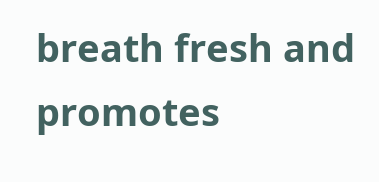breath fresh and promotes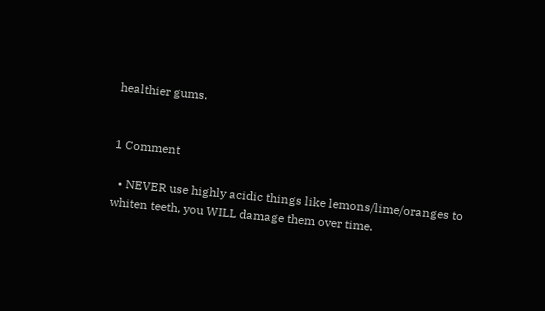healthier gums.


1 Comment

  • NEVER use highly acidic things like lemons/lime/oranges to whiten teeth, you WILL damage them over time.